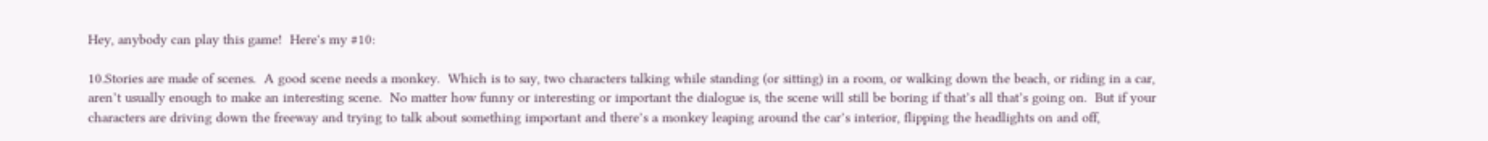Hey, anybody can play this game!  Here's my #10:

10.Stories are made of scenes.  A good scene needs a monkey.  Which is to say, two characters talking while standing (or sitting) in a room, or walking down the beach, or riding in a car, aren’t usually enough to make an interesting scene.  No matter how funny or interesting or important the dialogue is, the scene will still be boring if that’s all that’s going on.  But if your characters are driving down the freeway and trying to talk about something important and there’s a monkey leaping around the car’s interior, flipping the headlights on and off,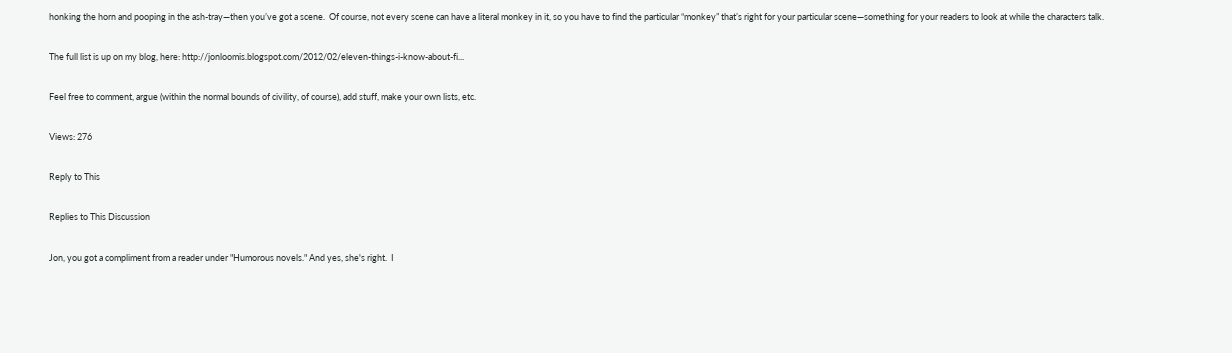honking the horn and pooping in the ash-tray—then you’ve got a scene.  Of course, not every scene can have a literal monkey in it, so you have to find the particular “monkey” that’s right for your particular scene—something for your readers to look at while the characters talk.

The full list is up on my blog, here: http://jonloomis.blogspot.com/2012/02/eleven-things-i-know-about-fi...

Feel free to comment, argue (within the normal bounds of civility, of course), add stuff, make your own lists, etc.

Views: 276

Reply to This

Replies to This Discussion

Jon, you got a compliment from a reader under "Humorous novels." And yes, she's right.  I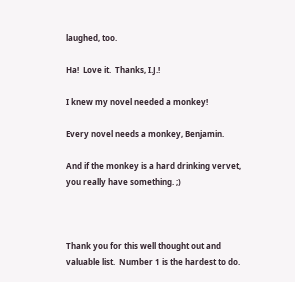laughed, too.

Ha!  Love it.  Thanks, I.J.!

I knew my novel needed a monkey!

Every novel needs a monkey, Benjamin.

And if the monkey is a hard drinking vervet, you really have something. ;)



Thank you for this well thought out and valuable list.  Number 1 is the hardest to do.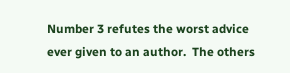Number 3 refutes the worst advice ever given to an author.  The others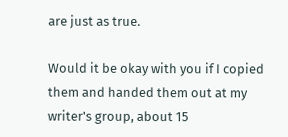are just as true.

Would it be okay with you if I copied them and handed them out at my writer's group, about 15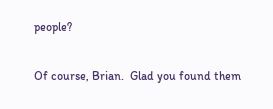people?

Of course, Brian.  Glad you found them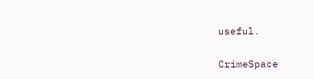useful.


CrimeSpace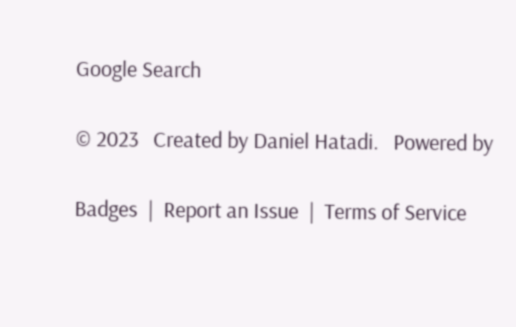Google Search

© 2023   Created by Daniel Hatadi.   Powered by

Badges  |  Report an Issue  |  Terms of Service